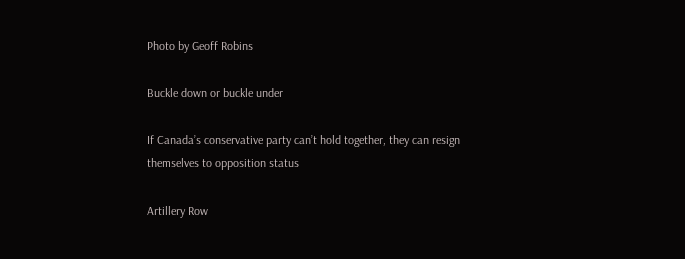Photo by Geoff Robins

Buckle down or buckle under

If Canada’s conservative party can’t hold together, they can resign themselves to opposition status

Artillery Row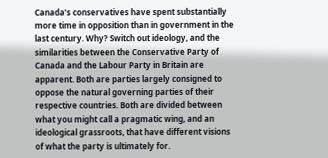Canada’s conservatives have spent substantially more time in opposition than in government in the last century. Why? Switch out ideology, and the similarities between the Conservative Party of Canada and the Labour Party in Britain are apparent. Both are parties largely consigned to oppose the natural governing parties of their respective countries. Both are divided between what you might call a pragmatic wing, and an ideological grassroots, that have different visions of what the party is ultimately for.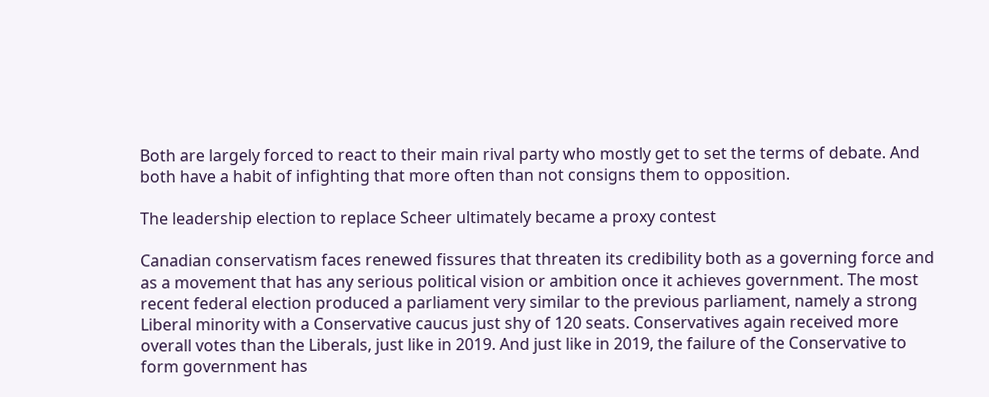Both are largely forced to react to their main rival party who mostly get to set the terms of debate. And both have a habit of infighting that more often than not consigns them to opposition.

The leadership election to replace Scheer ultimately became a proxy contest

Canadian conservatism faces renewed fissures that threaten its credibility both as a governing force and as a movement that has any serious political vision or ambition once it achieves government. The most recent federal election produced a parliament very similar to the previous parliament, namely a strong Liberal minority with a Conservative caucus just shy of 120 seats. Conservatives again received more overall votes than the Liberals, just like in 2019. And just like in 2019, the failure of the Conservative to form government has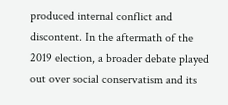produced internal conflict and discontent. In the aftermath of the 2019 election, a broader debate played out over social conservatism and its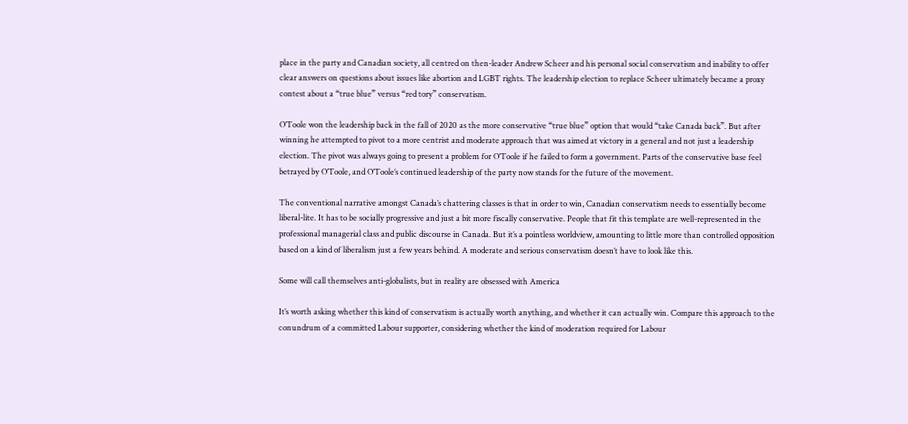place in the party and Canadian society, all centred on then-leader Andrew Scheer and his personal social conservatism and inability to offer clear answers on questions about issues like abortion and LGBT rights. The leadership election to replace Scheer ultimately became a proxy contest about a “true blue” versus “red tory” conservatism.

O’Toole won the leadership back in the fall of 2020 as the more conservative “true blue” option that would “take Canada back”. But after winning he attempted to pivot to a more centrist and moderate approach that was aimed at victory in a general and not just a leadership election. The pivot was always going to present a problem for O’Toole if he failed to form a government. Parts of the conservative base feel betrayed by O’Toole, and O’Toole’s continued leadership of the party now stands for the future of the movement.

The conventional narrative amongst Canada’s chattering classes is that in order to win, Canadian conservatism needs to essentially become liberal-lite. It has to be socially progressive and just a bit more fiscally conservative. People that fit this template are well-represented in the professional managerial class and public discourse in Canada. But it’s a pointless worldview, amounting to little more than controlled opposition based on a kind of liberalism just a few years behind. A moderate and serious conservatism doesn’t have to look like this.

Some will call themselves anti-globalists, but in reality are obsessed with America

It’s worth asking whether this kind of conservatism is actually worth anything, and whether it can actually win. Compare this approach to the conundrum of a committed Labour supporter, considering whether the kind of moderation required for Labour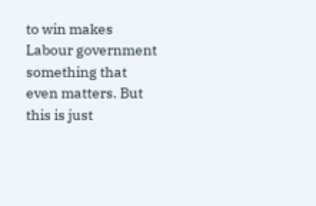to win makes Labour government something that even matters. But this is just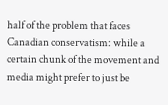half of the problem that faces Canadian conservatism: while a certain chunk of the movement and media might prefer to just be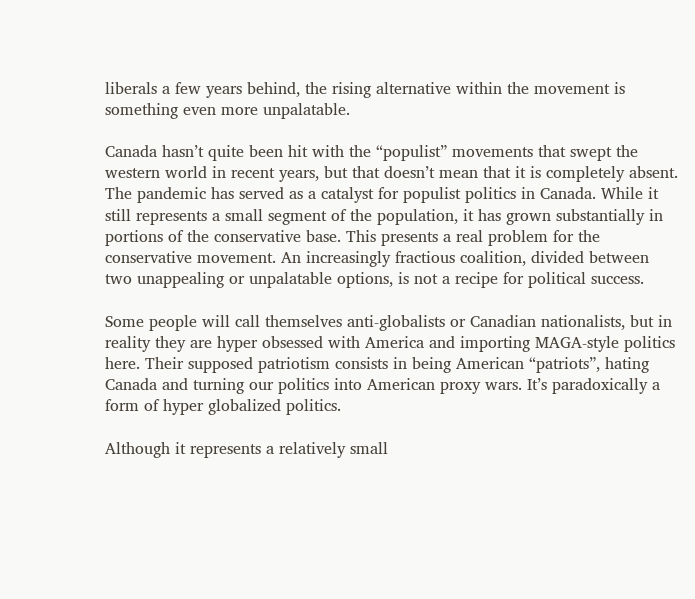liberals a few years behind, the rising alternative within the movement is something even more unpalatable.

Canada hasn’t quite been hit with the “populist” movements that swept the western world in recent years, but that doesn’t mean that it is completely absent. The pandemic has served as a catalyst for populist politics in Canada. While it still represents a small segment of the population, it has grown substantially in portions of the conservative base. This presents a real problem for the conservative movement. An increasingly fractious coalition, divided between two unappealing or unpalatable options, is not a recipe for political success.

Some people will call themselves anti-globalists or Canadian nationalists, but in reality they are hyper obsessed with America and importing MAGA-style politics here. Their supposed patriotism consists in being American “patriots”, hating Canada and turning our politics into American proxy wars. It’s paradoxically a form of hyper globalized politics.

Although it represents a relatively small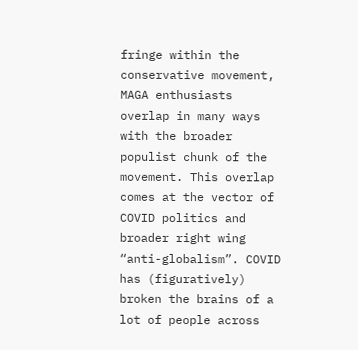fringe within the conservative movement, MAGA enthusiasts overlap in many ways with the broader populist chunk of the movement. This overlap comes at the vector of COVID politics and broader right wing “anti-globalism”. COVID has (figuratively) broken the brains of a lot of people across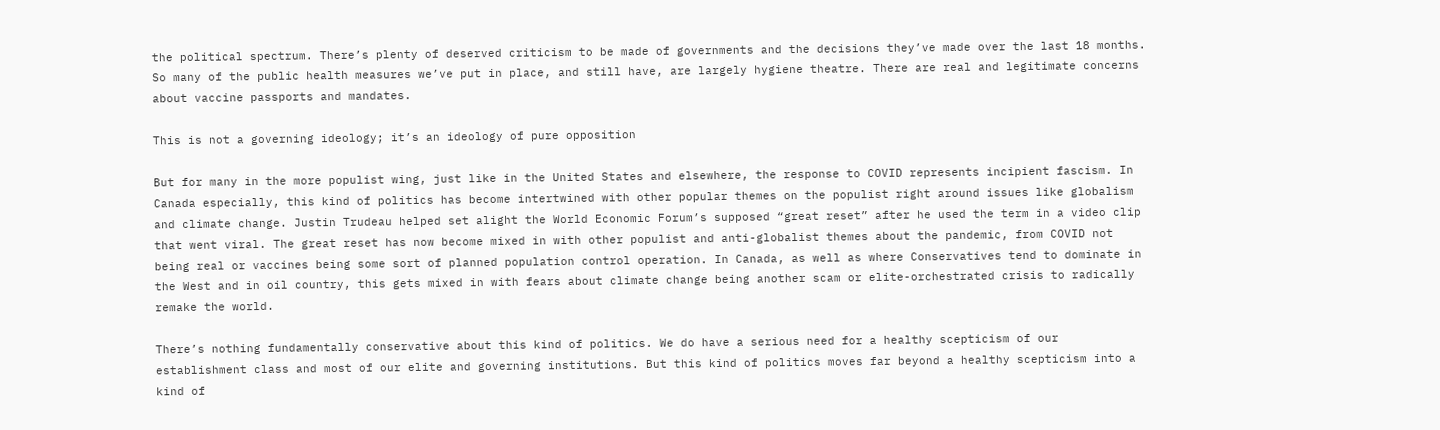the political spectrum. There’s plenty of deserved criticism to be made of governments and the decisions they’ve made over the last 18 months. So many of the public health measures we’ve put in place, and still have, are largely hygiene theatre. There are real and legitimate concerns about vaccine passports and mandates.

This is not a governing ideology; it’s an ideology of pure opposition

But for many in the more populist wing, just like in the United States and elsewhere, the response to COVID represents incipient fascism. In Canada especially, this kind of politics has become intertwined with other popular themes on the populist right around issues like globalism and climate change. Justin Trudeau helped set alight the World Economic Forum’s supposed “great reset” after he used the term in a video clip that went viral. The great reset has now become mixed in with other populist and anti-globalist themes about the pandemic, from COVID not being real or vaccines being some sort of planned population control operation. In Canada, as well as where Conservatives tend to dominate in the West and in oil country, this gets mixed in with fears about climate change being another scam or elite-orchestrated crisis to radically remake the world.

There’s nothing fundamentally conservative about this kind of politics. We do have a serious need for a healthy scepticism of our establishment class and most of our elite and governing institutions. But this kind of politics moves far beyond a healthy scepticism into a kind of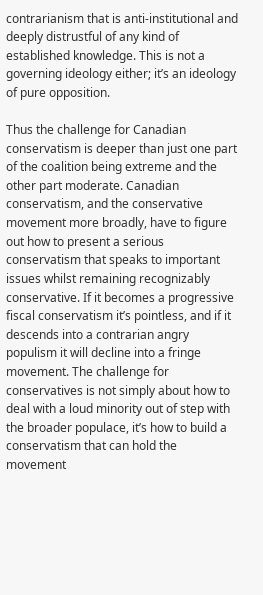contrarianism that is anti-institutional and deeply distrustful of any kind of established knowledge. This is not a governing ideology either; it’s an ideology of pure opposition.

Thus the challenge for Canadian conservatism is deeper than just one part of the coalition being extreme and the other part moderate. Canadian conservatism, and the conservative movement more broadly, have to figure out how to present a serious conservatism that speaks to important issues whilst remaining recognizably conservative. If it becomes a progressive fiscal conservatism it’s pointless, and if it descends into a contrarian angry populism it will decline into a fringe movement. The challenge for conservatives is not simply about how to deal with a loud minority out of step with the broader populace, it’s how to build a conservatism that can hold the movement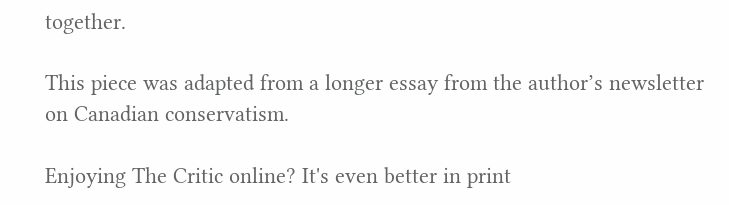together.

This piece was adapted from a longer essay from the author’s newsletter on Canadian conservatism.

Enjoying The Critic online? It's even better in print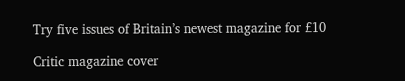Try five issues of Britain’s newest magazine for £10

Critic magazine cover